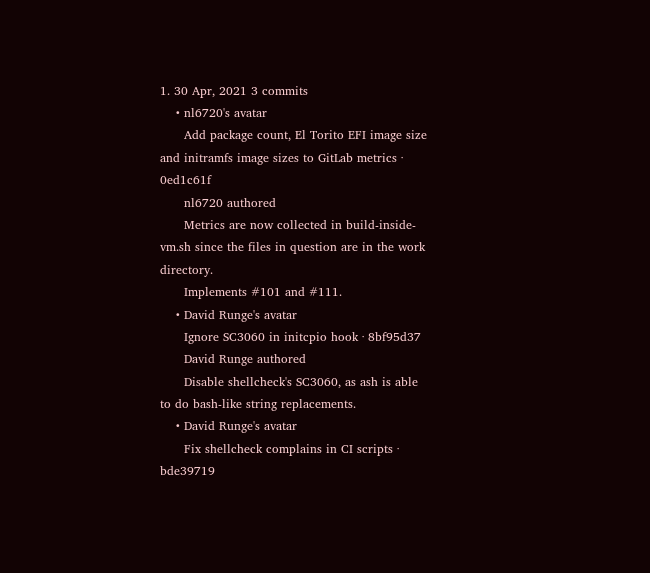1. 30 Apr, 2021 3 commits
    • nl6720's avatar
      Add package count, El Torito EFI image size and initramfs image sizes to GitLab metrics · 0ed1c61f
      nl6720 authored
      Metrics are now collected in build-inside-vm.sh since the files in question are in the work directory.
      Implements #101 and #111.
    • David Runge's avatar
      Ignore SC3060 in initcpio hook · 8bf95d37
      David Runge authored
      Disable shellcheck's SC3060, as ash is able to do bash-like string replacements.
    • David Runge's avatar
      Fix shellcheck complains in CI scripts · bde39719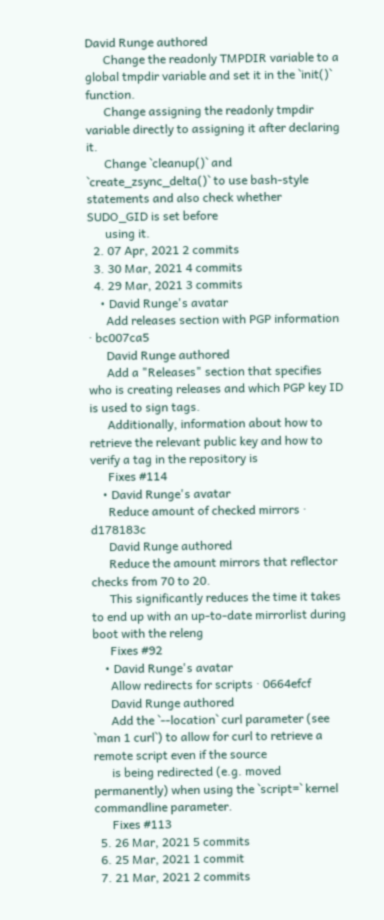David Runge authored
      Change the readonly TMPDIR variable to a global tmpdir variable and set it in the `init()` function.
      Change assigning the readonly tmpdir variable directly to assigning it after declaring it.
      Change `cleanup()` and `create_zsync_delta()` to use bash-style statements and also check whether SUDO_GID is set before
      using it.
  2. 07 Apr, 2021 2 commits
  3. 30 Mar, 2021 4 commits
  4. 29 Mar, 2021 3 commits
    • David Runge's avatar
      Add releases section with PGP information · bc007ca5
      David Runge authored
      Add a "Releases" section that specifies who is creating releases and which PGP key ID is used to sign tags.
      Additionally, information about how to retrieve the relevant public key and how to verify a tag in the repository is
      Fixes #114
    • David Runge's avatar
      Reduce amount of checked mirrors · d178183c
      David Runge authored
      Reduce the amount mirrors that reflector checks from 70 to 20.
      This significantly reduces the time it takes to end up with an up-to-date mirrorlist during boot with the releng
      Fixes #92
    • David Runge's avatar
      Allow redirects for scripts · 0664efcf
      David Runge authored
      Add the `--location` curl parameter (see `man 1 curl`) to allow for curl to retrieve a remote script even if the source
      is being redirected (e.g. moved permanently) when using the `script=` kernel commandline parameter.
      Fixes #113
  5. 26 Mar, 2021 5 commits
  6. 25 Mar, 2021 1 commit
  7. 21 Mar, 2021 2 commits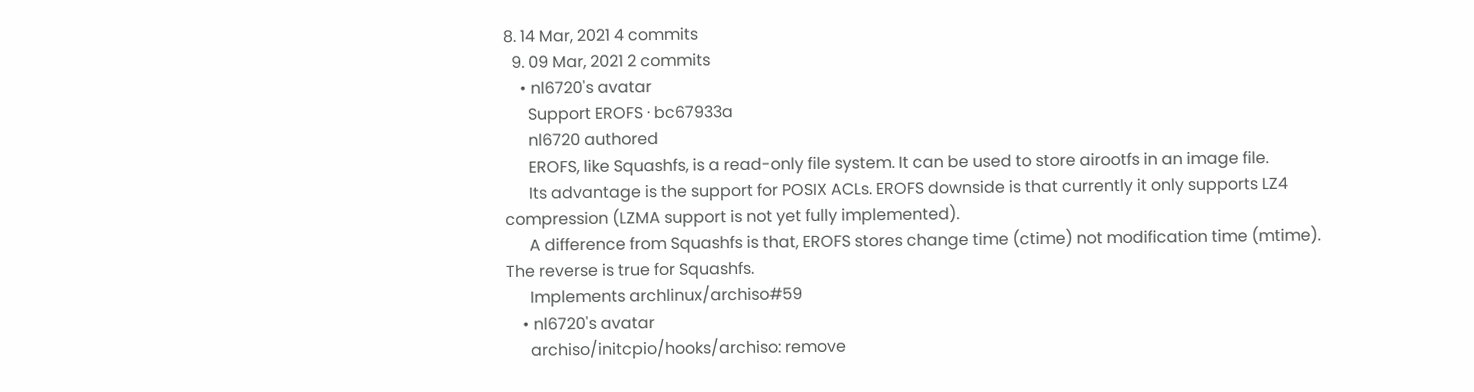8. 14 Mar, 2021 4 commits
  9. 09 Mar, 2021 2 commits
    • nl6720's avatar
      Support EROFS · bc67933a
      nl6720 authored
      EROFS, like Squashfs, is a read-only file system. It can be used to store airootfs in an image file.
      Its advantage is the support for POSIX ACLs. EROFS downside is that currently it only supports LZ4 compression (LZMA support is not yet fully implemented).
      A difference from Squashfs is that, EROFS stores change time (ctime) not modification time (mtime). The reverse is true for Squashfs.
      Implements archlinux/archiso#59
    • nl6720's avatar
      archiso/initcpio/hooks/archiso: remove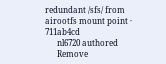redundant /sfs/ from airootfs mount point · 711ab4cd
      nl6720 authored
      Remove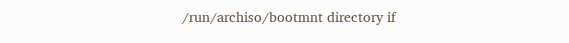/run/archiso/bootmnt directory if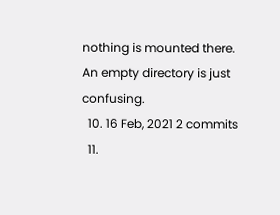nothing is mounted there. An empty directory is just confusing.
  10. 16 Feb, 2021 2 commits
  11.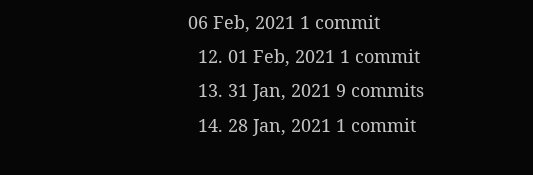06 Feb, 2021 1 commit
  12. 01 Feb, 2021 1 commit
  13. 31 Jan, 2021 9 commits
  14. 28 Jan, 2021 1 commit